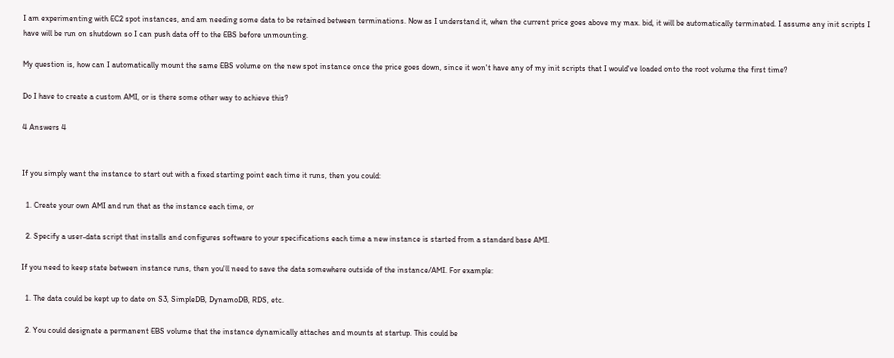I am experimenting with EC2 spot instances, and am needing some data to be retained between terminations. Now as I understand it, when the current price goes above my max. bid, it will be automatically terminated. I assume any init scripts I have will be run on shutdown so I can push data off to the EBS before unmounting.

My question is, how can I automatically mount the same EBS volume on the new spot instance once the price goes down, since it won't have any of my init scripts that I would've loaded onto the root volume the first time?

Do I have to create a custom AMI, or is there some other way to achieve this?

4 Answers 4


If you simply want the instance to start out with a fixed starting point each time it runs, then you could:

  1. Create your own AMI and run that as the instance each time, or

  2. Specify a user-data script that installs and configures software to your specifications each time a new instance is started from a standard base AMI.

If you need to keep state between instance runs, then you'll need to save the data somewhere outside of the instance/AMI. For example:

  1. The data could be kept up to date on S3, SimpleDB, DynamoDB, RDS, etc.

  2. You could designate a permanent EBS volume that the instance dynamically attaches and mounts at startup. This could be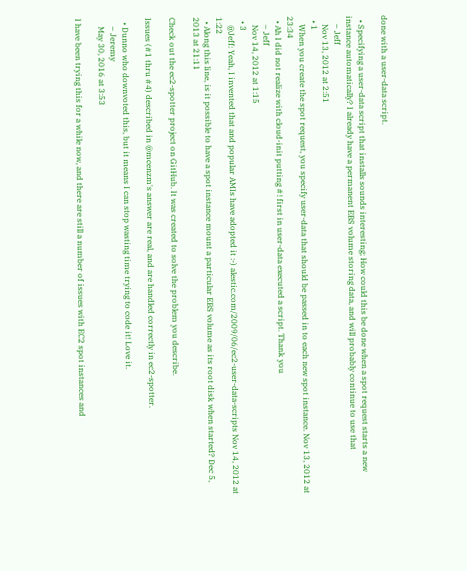done with a user-data script.

  • Specifying a user-data script that installs sounds interesting; How could this be done when a spot request starts a new instance automatically? I already have a permanent EBS volume storing data, and will probably continue to use that
    – Jeff
    Nov 13, 2012 at 2:51
  • 1
    When you create the spot request, you specify user-data that should be passed in to each new spot instance. Nov 13, 2012 at 23:34
  • Ah I did not realize with cloud-init putting #! first in user-data executed a script. Thank you
    – Jeff
    Nov 14, 2012 at 1:15
  • 3
    @Jeff: Yeah, I invented that and popular AMIs have adopted it :-) alestic.com/2009/06/ec2-user-data-scripts Nov 14, 2012 at 1:22
  • Along this line, is it possible to have a spot instance mount a particular EBS volume as its root disk when started? Dec 5, 2013 at 21:11

Check out the ec2-spotter project on GitHub. It was created to solve the problem you describe.

Issues (#1 thru #4) described in @mcenzm's answer are real, and are handled correctly in ec2-spotter.

  • Dunno who downvoted this, but it means I can stop wasting time trying to code it! Love it.
    – Jeremy
    May 30, 2016 at 3:53

I have been trying this for a while now, and there are still a number of issues with EC2 spot instances and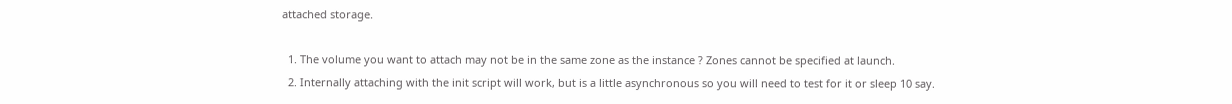attached storage.

  1. The volume you want to attach may not be in the same zone as the instance ? Zones cannot be specified at launch.
  2. Internally attaching with the init script will work, but is a little asynchronous so you will need to test for it or sleep 10 say.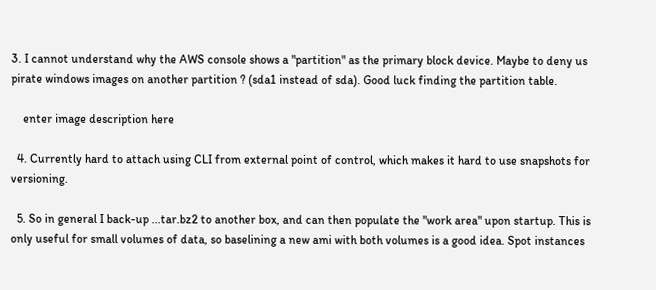3. I cannot understand why the AWS console shows a "partition" as the primary block device. Maybe to deny us pirate windows images on another partition ? (sda1 instead of sda). Good luck finding the partition table.

    enter image description here

  4. Currently hard to attach using CLI from external point of control, which makes it hard to use snapshots for versioning.

  5. So in general I back-up ...tar.bz2 to another box, and can then populate the "work area" upon startup. This is only useful for small volumes of data, so baselining a new ami with both volumes is a good idea. Spot instances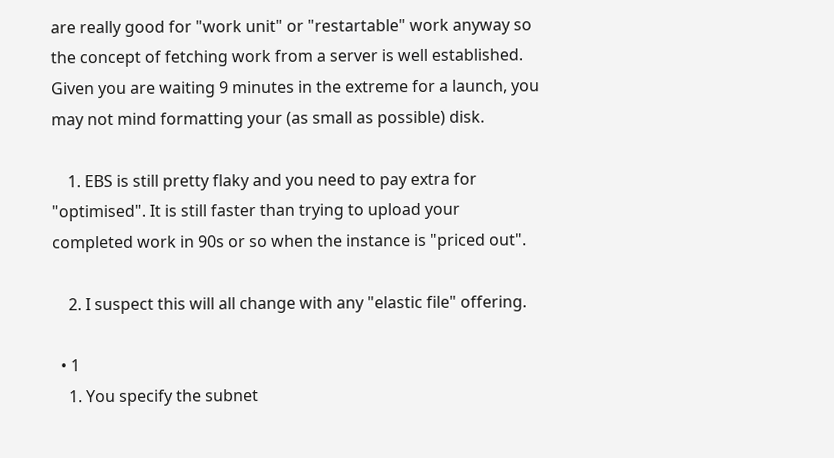are really good for "work unit" or "restartable" work anyway so the concept of fetching work from a server is well established. Given you are waiting 9 minutes in the extreme for a launch, you may not mind formatting your (as small as possible) disk.

    1. EBS is still pretty flaky and you need to pay extra for "optimised". It is still faster than trying to upload your completed work in 90s or so when the instance is "priced out".

    2. I suspect this will all change with any "elastic file" offering.

  • 1
    1. You specify the subnet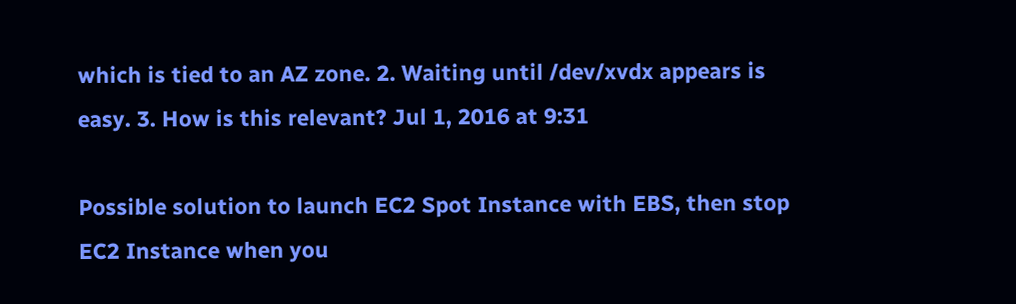which is tied to an AZ zone. 2. Waiting until /dev/xvdx appears is easy. 3. How is this relevant? Jul 1, 2016 at 9:31

Possible solution to launch EC2 Spot Instance with EBS, then stop EC2 Instance when you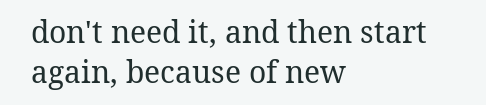don't need it, and then start again, because of new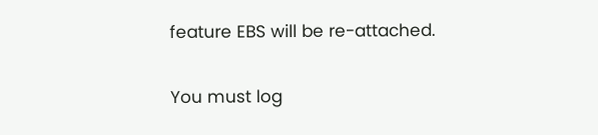feature EBS will be re-attached.


You must log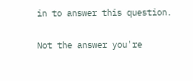in to answer this question.

Not the answer you're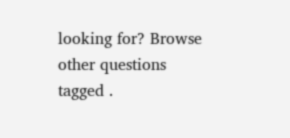looking for? Browse other questions tagged .